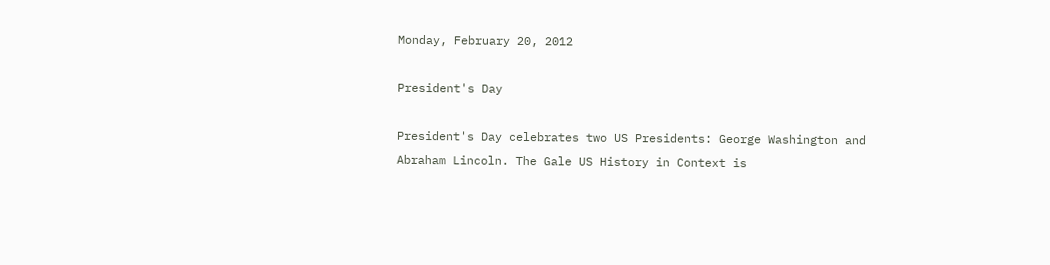Monday, February 20, 2012

President's Day

President's Day celebrates two US Presidents: George Washington and Abraham Lincoln. The Gale US History in Context is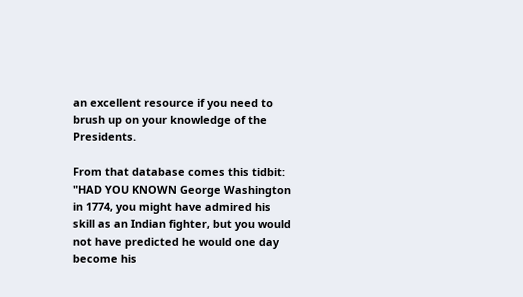an excellent resource if you need to brush up on your knowledge of the Presidents.

From that database comes this tidbit: "HAD YOU KNOWN George Washington in 1774, you might have admired his skill as an Indian fighter, but you would not have predicted he would one day become his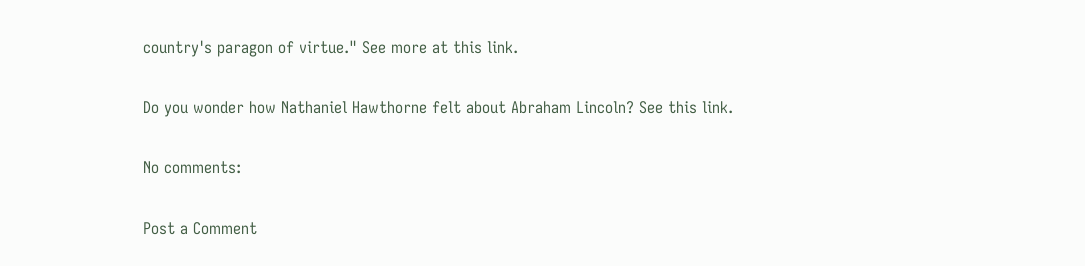country's paragon of virtue." See more at this link.

Do you wonder how Nathaniel Hawthorne felt about Abraham Lincoln? See this link.

No comments:

Post a Comment